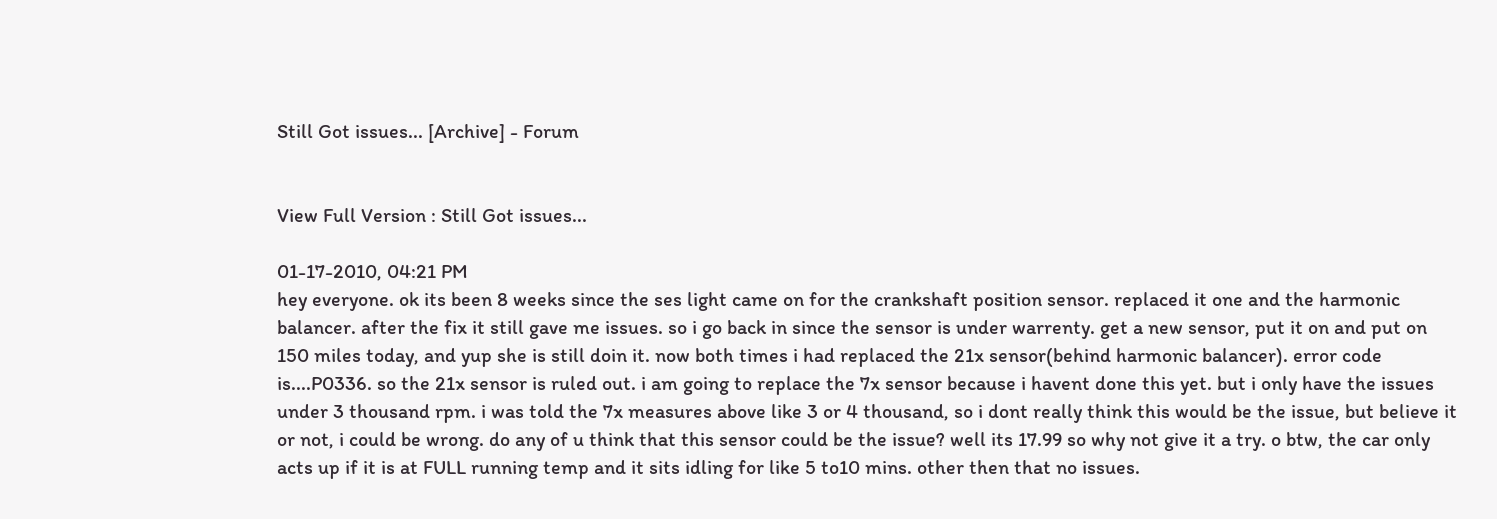Still Got issues... [Archive] - Forum


View Full Version : Still Got issues...

01-17-2010, 04:21 PM
hey everyone. ok its been 8 weeks since the ses light came on for the crankshaft position sensor. replaced it one and the harmonic balancer. after the fix it still gave me issues. so i go back in since the sensor is under warrenty. get a new sensor, put it on and put on 150 miles today, and yup she is still doin it. now both times i had replaced the 21x sensor(behind harmonic balancer). error code is....P0336. so the 21x sensor is ruled out. i am going to replace the 7x sensor because i havent done this yet. but i only have the issues under 3 thousand rpm. i was told the 7x measures above like 3 or 4 thousand, so i dont really think this would be the issue, but believe it or not, i could be wrong. do any of u think that this sensor could be the issue? well its 17.99 so why not give it a try. o btw, the car only acts up if it is at FULL running temp and it sits idling for like 5 to10 mins. other then that no issues.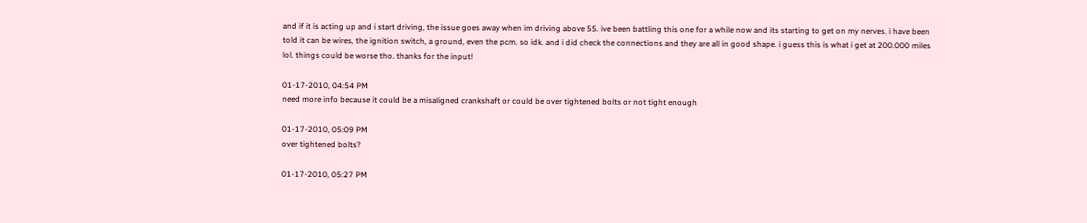and if it is acting up and i start driving, the issue goes away when im driving above 55. ive been battling this one for a while now and its starting to get on my nerves. i have been told it can be wires, the ignition switch, a ground, even the pcm. so idk. and i did check the connections and they are all in good shape. i guess this is what i get at 200.000 miles lol. things could be worse tho. thanks for the input!

01-17-2010, 04:54 PM
need more info because it could be a misaligned crankshaft or could be over tightened bolts or not tight enough

01-17-2010, 05:09 PM
over tightened bolts?

01-17-2010, 05:27 PM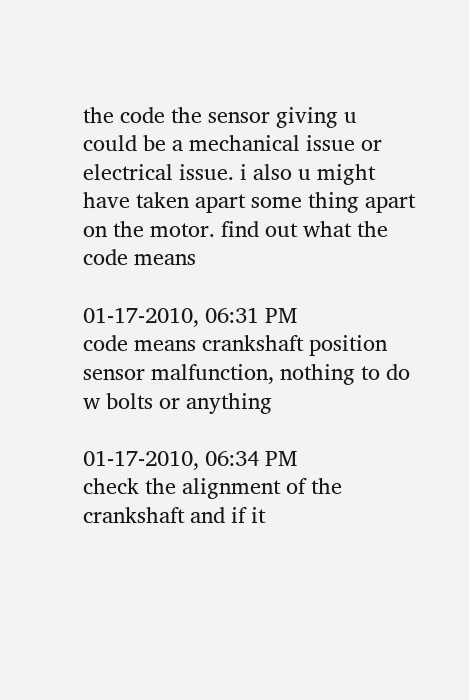the code the sensor giving u could be a mechanical issue or electrical issue. i also u might have taken apart some thing apart on the motor. find out what the code means

01-17-2010, 06:31 PM
code means crankshaft position sensor malfunction, nothing to do w bolts or anything

01-17-2010, 06:34 PM
check the alignment of the crankshaft and if it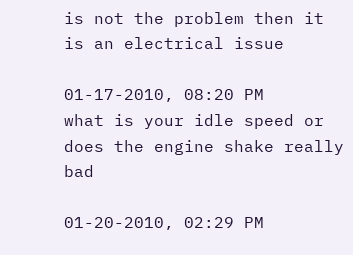is not the problem then it is an electrical issue

01-17-2010, 08:20 PM
what is your idle speed or does the engine shake really bad

01-20-2010, 02:29 PM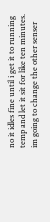no it idles fine until i get it to running temp and let it sit for like ten minutes. im going to change the other senser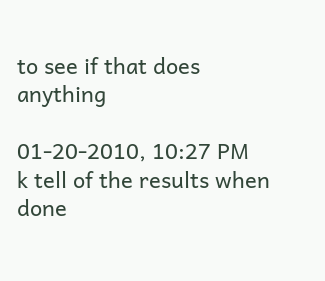to see if that does anything

01-20-2010, 10:27 PM
k tell of the results when done